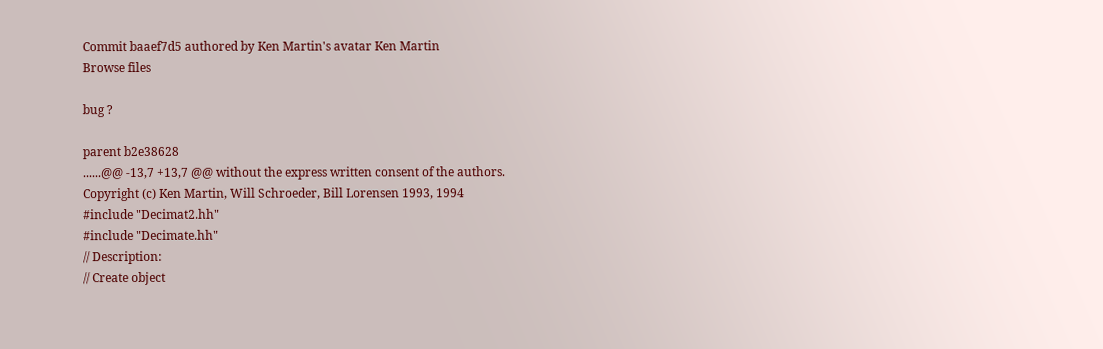Commit baaef7d5 authored by Ken Martin's avatar Ken Martin
Browse files

bug ?

parent b2e38628
......@@ -13,7 +13,7 @@ without the express written consent of the authors.
Copyright (c) Ken Martin, Will Schroeder, Bill Lorensen 1993, 1994
#include "Decimat2.hh"
#include "Decimate.hh"
// Description:
// Create object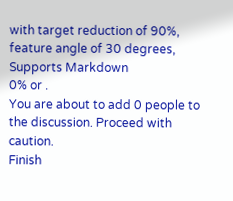with target reduction of 90%, feature angle of 30 degrees,
Supports Markdown
0% or .
You are about to add 0 people to the discussion. Proceed with caution.
Finish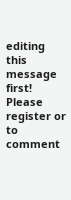editing this message first!
Please register or to comment